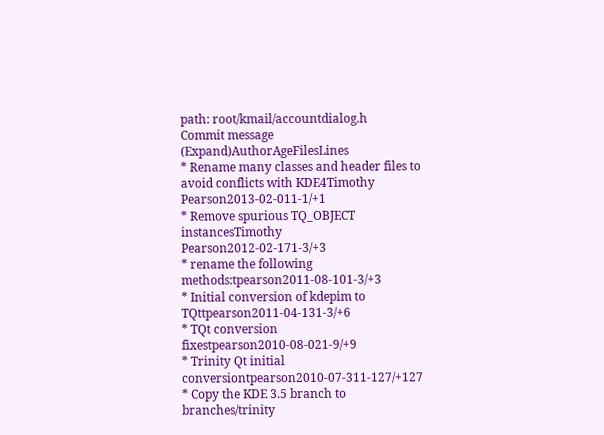path: root/kmail/accountdialog.h
Commit message (Expand)AuthorAgeFilesLines
* Rename many classes and header files to avoid conflicts with KDE4Timothy Pearson2013-02-011-1/+1
* Remove spurious TQ_OBJECT instancesTimothy Pearson2012-02-171-3/+3
* rename the following methods:tpearson2011-08-101-3/+3
* Initial conversion of kdepim to TQttpearson2011-04-131-3/+6
* TQt conversion fixestpearson2010-08-021-9/+9
* Trinity Qt initial conversiontpearson2010-07-311-127/+127
* Copy the KDE 3.5 branch to branches/trinity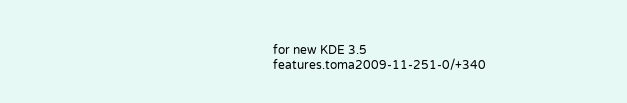for new KDE 3.5 features.toma2009-11-251-0/+340